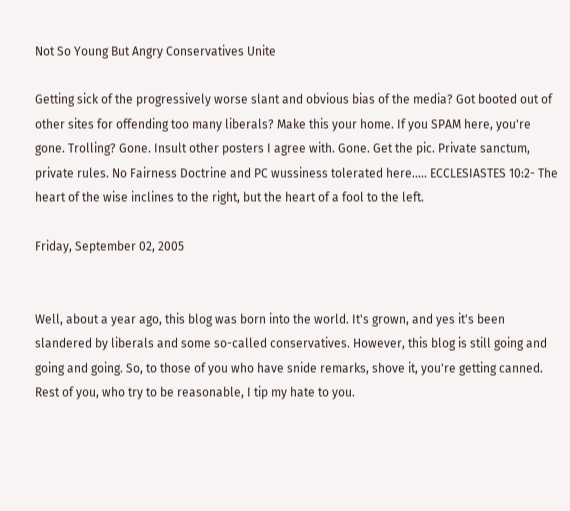Not So Young But Angry Conservatives Unite

Getting sick of the progressively worse slant and obvious bias of the media? Got booted out of other sites for offending too many liberals? Make this your home. If you SPAM here, you're gone. Trolling? Gone. Insult other posters I agree with. Gone. Get the pic. Private sanctum, private rules. No Fairness Doctrine and PC wussiness tolerated here..... ECCLESIASTES 10:2- The heart of the wise inclines to the right, but the heart of a fool to the left.

Friday, September 02, 2005


Well, about a year ago, this blog was born into the world. It's grown, and yes it's been slandered by liberals and some so-called conservatives. However, this blog is still going and going and going. So, to those of you who have snide remarks, shove it, you're getting canned. Rest of you, who try to be reasonable, I tip my hate to you.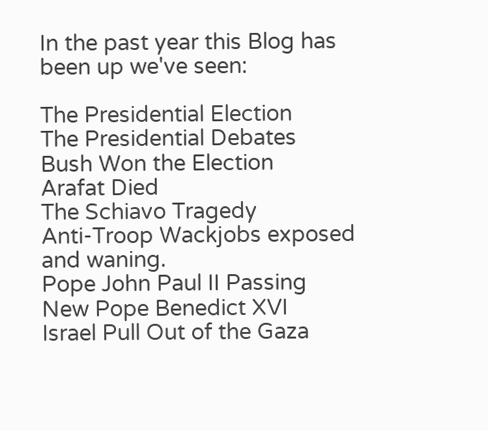In the past year this Blog has been up we've seen:

The Presidential Election
The Presidential Debates
Bush Won the Election
Arafat Died
The Schiavo Tragedy
Anti-Troop Wackjobs exposed and waning.
Pope John Paul II Passing
New Pope Benedict XVI
Israel Pull Out of the Gaza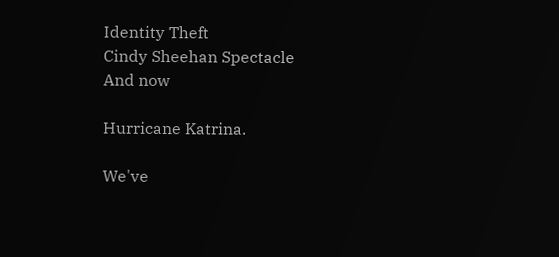Identity Theft
Cindy Sheehan Spectacle
And now

Hurricane Katrina.

We've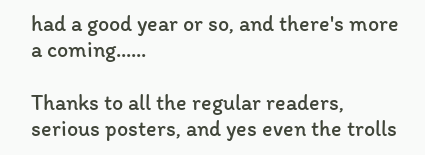had a good year or so, and there's more a coming......

Thanks to all the regular readers, serious posters, and yes even the trolls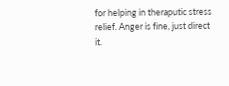for helping in theraputic stress relief. Anger is fine, just direct it.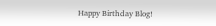Happy Birthday Blog!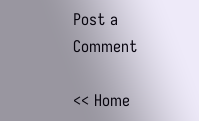Post a Comment

<< Home